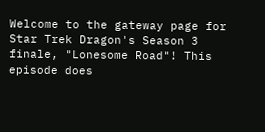Welcome to the gateway page for Star Trek Dragon's Season 3 finale, "Lonesome Road"! This episode does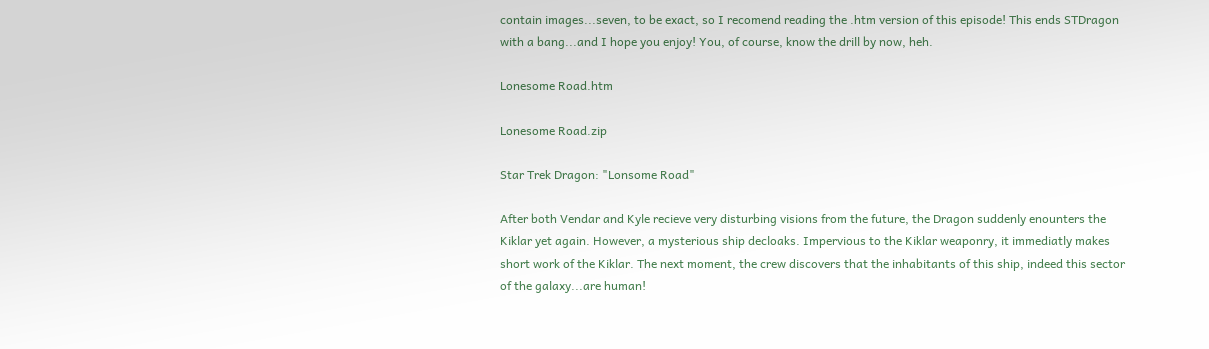contain images...seven, to be exact, so I recomend reading the .htm version of this episode! This ends STDragon with a bang...and I hope you enjoy! You, of course, know the drill by now, heh.

Lonesome Road.htm

Lonesome Road.zip

Star Trek Dragon: "Lonsome Road"

After both Vendar and Kyle recieve very disturbing visions from the future, the Dragon suddenly enounters the Kiklar yet again. However, a mysterious ship decloaks. Impervious to the Kiklar weaponry, it immediatly makes short work of the Kiklar. The next moment, the crew discovers that the inhabitants of this ship, indeed this sector of the galaxy...are human!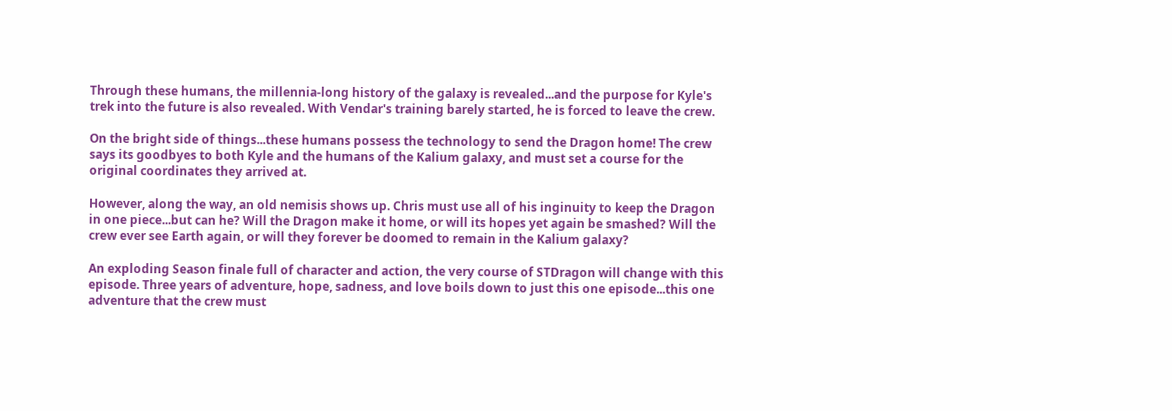Through these humans, the millennia-long history of the galaxy is revealed...and the purpose for Kyle's trek into the future is also revealed. With Vendar's training barely started, he is forced to leave the crew.

On the bright side of things...these humans possess the technology to send the Dragon home! The crew says its goodbyes to both Kyle and the humans of the Kalium galaxy, and must set a course for the original coordinates they arrived at.

However, along the way, an old nemisis shows up. Chris must use all of his inginuity to keep the Dragon in one piece...but can he? Will the Dragon make it home, or will its hopes yet again be smashed? Will the crew ever see Earth again, or will they forever be doomed to remain in the Kalium galaxy?

An exploding Season finale full of character and action, the very course of STDragon will change with this episode. Three years of adventure, hope, sadness, and love boils down to just this one episode...this one adventure that the crew must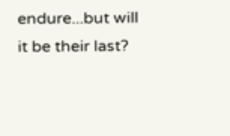endure...but will it be their last?